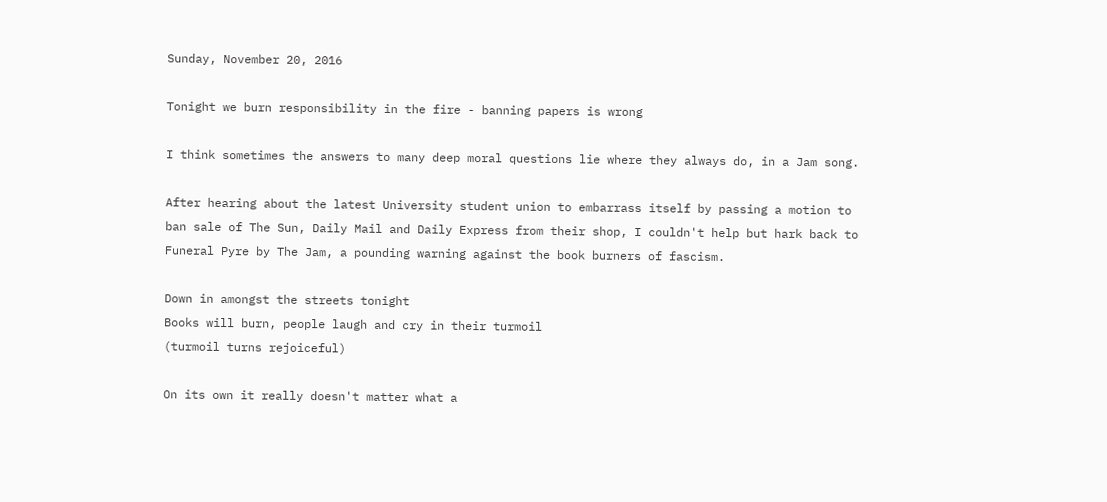Sunday, November 20, 2016

Tonight we burn responsibility in the fire - banning papers is wrong

I think sometimes the answers to many deep moral questions lie where they always do, in a Jam song.

After hearing about the latest University student union to embarrass itself by passing a motion to ban sale of The Sun, Daily Mail and Daily Express from their shop, I couldn't help but hark back to Funeral Pyre by The Jam, a pounding warning against the book burners of fascism.

Down in amongst the streets tonight
Books will burn, people laugh and cry in their turmoil
(turmoil turns rejoiceful)

On its own it really doesn't matter what a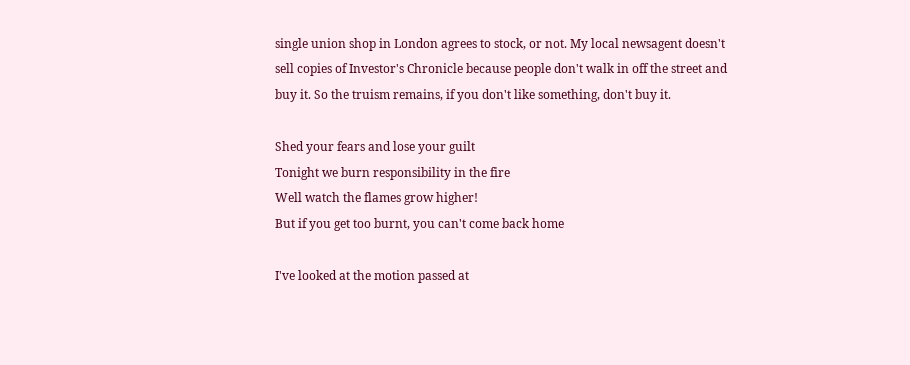single union shop in London agrees to stock, or not. My local newsagent doesn't sell copies of Investor's Chronicle because people don't walk in off the street and buy it. So the truism remains, if you don't like something, don't buy it.

Shed your fears and lose your guilt
Tonight we burn responsibility in the fire
Well watch the flames grow higher!
But if you get too burnt, you can't come back home

I've looked at the motion passed at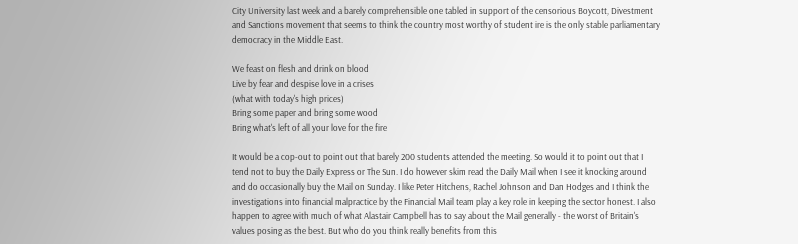City University last week and a barely comprehensible one tabled in support of the censorious Boycott, Divestment and Sanctions movement that seems to think the country most worthy of student ire is the only stable parliamentary democracy in the Middle East.

We feast on flesh and drink on blood
Live by fear and despise love in a crises
(what with today's high prices)
Bring some paper and bring some wood
Bring what's left of all your love for the fire

It would be a cop-out to point out that barely 200 students attended the meeting. So would it to point out that I tend not to buy the Daily Express or The Sun. I do however skim read the Daily Mail when I see it knocking around and do occasionally buy the Mail on Sunday. I like Peter Hitchens, Rachel Johnson and Dan Hodges and I think the investigations into financial malpractice by the Financial Mail team play a key role in keeping the sector honest. I also happen to agree with much of what Alastair Campbell has to say about the Mail generally - the worst of Britain's values posing as the best. But who do you think really benefits from this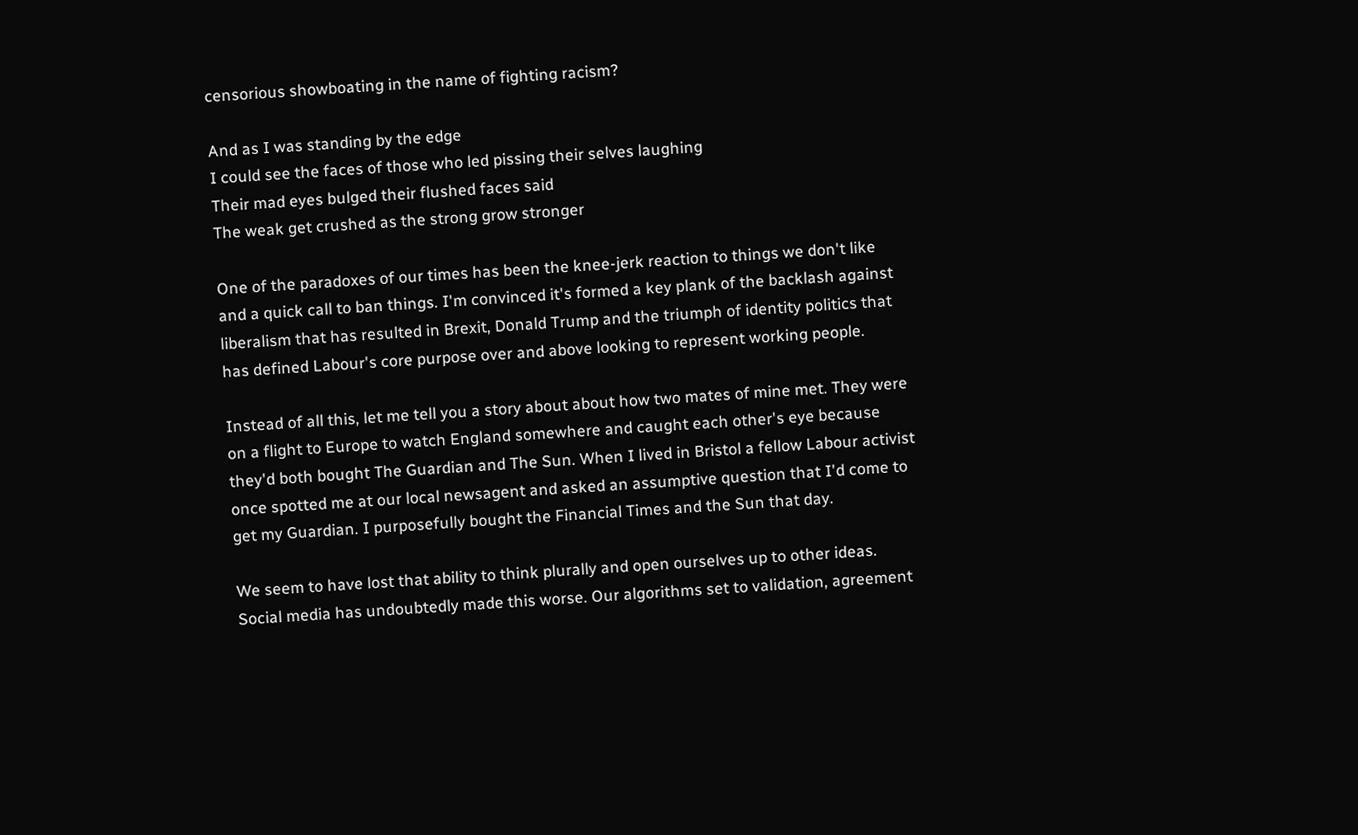censorious showboating in the name of fighting racism?

And as I was standing by the edge
I could see the faces of those who led pissing their selves laughing
Their mad eyes bulged their flushed faces said
The weak get crushed as the strong grow stronger

One of the paradoxes of our times has been the knee-jerk reaction to things we don't like and a quick call to ban things. I'm convinced it's formed a key plank of the backlash against liberalism that has resulted in Brexit, Donald Trump and the triumph of identity politics that has defined Labour's core purpose over and above looking to represent working people.

Instead of all this, let me tell you a story about about how two mates of mine met. They were on a flight to Europe to watch England somewhere and caught each other's eye because they'd both bought The Guardian and The Sun. When I lived in Bristol a fellow Labour activist once spotted me at our local newsagent and asked an assumptive question that I'd come to get my Guardian. I purposefully bought the Financial Times and the Sun that day.

We seem to have lost that ability to think plurally and open ourselves up to other ideas. Social media has undoubtedly made this worse. Our algorithms set to validation, agreement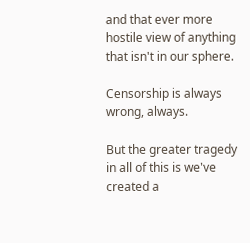and that ever more hostile view of anything that isn't in our sphere.

Censorship is always wrong, always.

But the greater tragedy in all of this is we've created a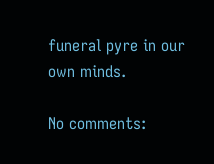funeral pyre in our own minds.

No comments: